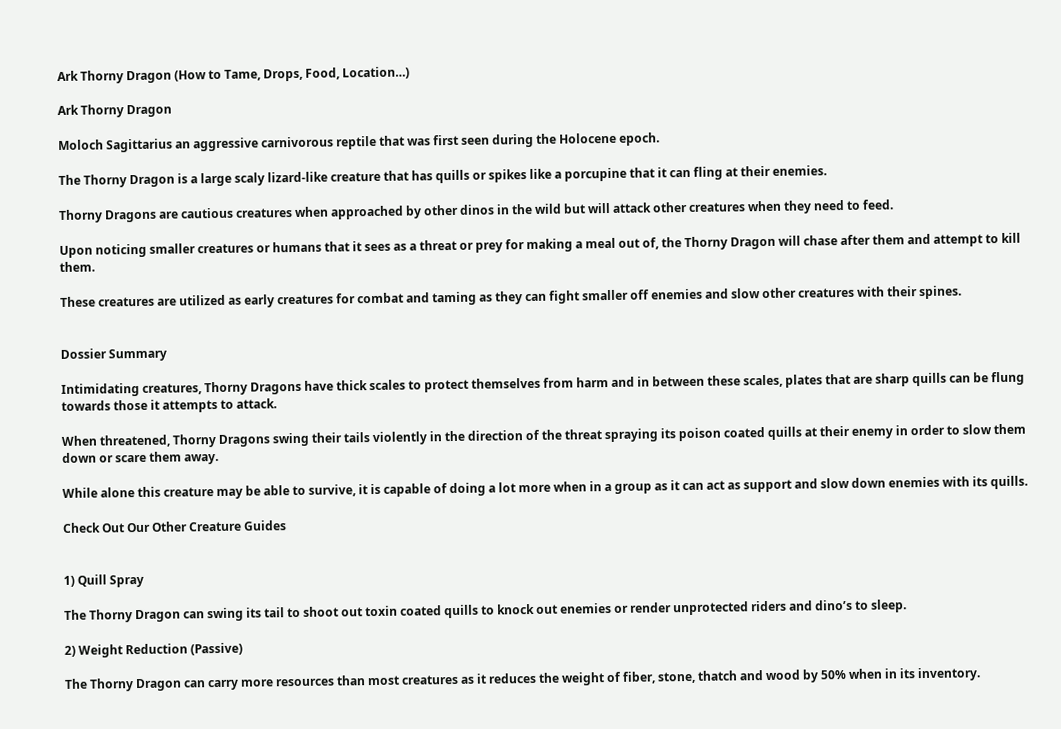Ark Thorny Dragon (How to Tame, Drops, Food, Location…)

Ark Thorny Dragon

Moloch Sagittarius an aggressive carnivorous reptile that was first seen during the Holocene epoch.

The Thorny Dragon is a large scaly lizard-like creature that has quills or spikes like a porcupine that it can fling at their enemies.

Thorny Dragons are cautious creatures when approached by other dinos in the wild but will attack other creatures when they need to feed.

Upon noticing smaller creatures or humans that it sees as a threat or prey for making a meal out of, the Thorny Dragon will chase after them and attempt to kill them.

These creatures are utilized as early creatures for combat and taming as they can fight smaller off enemies and slow other creatures with their spines.


Dossier Summary

Intimidating creatures, Thorny Dragons have thick scales to protect themselves from harm and in between these scales, plates that are sharp quills can be flung towards those it attempts to attack.

When threatened, Thorny Dragons swing their tails violently in the direction of the threat spraying its poison coated quills at their enemy in order to slow them down or scare them away.

While alone this creature may be able to survive, it is capable of doing a lot more when in a group as it can act as support and slow down enemies with its quills.

Check Out Our Other Creature Guides


1) Quill Spray

The Thorny Dragon can swing its tail to shoot out toxin coated quills to knock out enemies or render unprotected riders and dino’s to sleep.

2) Weight Reduction (Passive)

The Thorny Dragon can carry more resources than most creatures as it reduces the weight of fiber, stone, thatch and wood by 50% when in its inventory.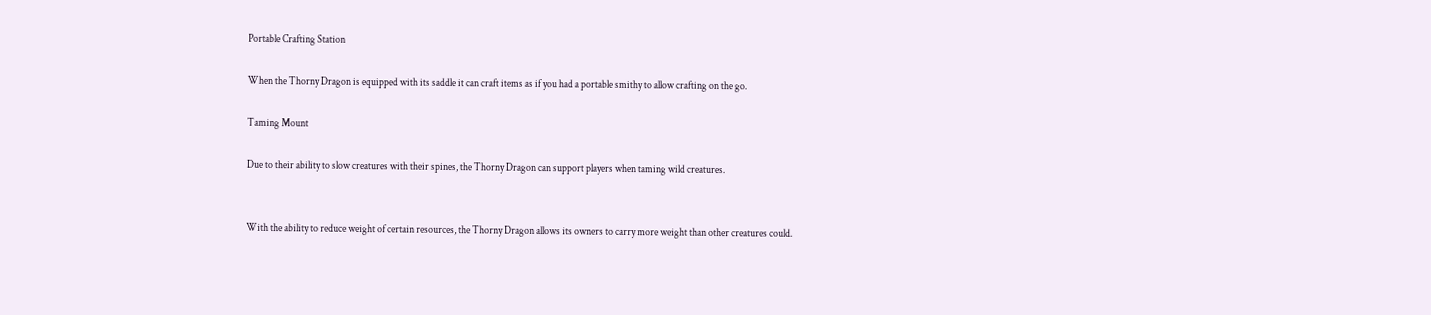Portable Crafting Station

When the Thorny Dragon is equipped with its saddle it can craft items as if you had a portable smithy to allow crafting on the go.

Taming Mount

Due to their ability to slow creatures with their spines, the Thorny Dragon can support players when taming wild creatures.


With the ability to reduce weight of certain resources, the Thorny Dragon allows its owners to carry more weight than other creatures could.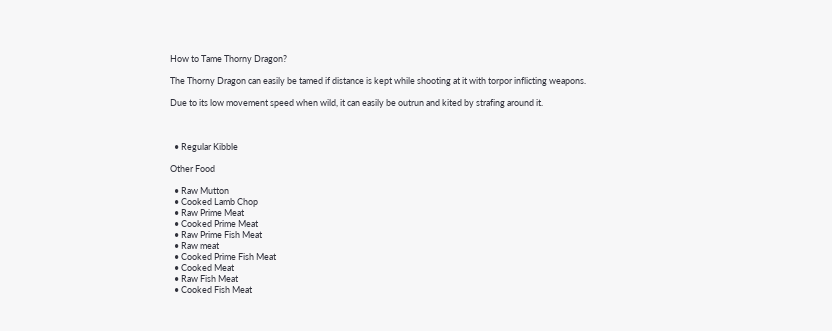How to Tame Thorny Dragon?

The Thorny Dragon can easily be tamed if distance is kept while shooting at it with torpor inflicting weapons.

Due to its low movement speed when wild, it can easily be outrun and kited by strafing around it.



  • Regular Kibble

Other Food

  • Raw Mutton
  • Cooked Lamb Chop
  • Raw Prime Meat
  • Cooked Prime Meat
  • Raw Prime Fish Meat
  • Raw meat
  • Cooked Prime Fish Meat
  • Cooked Meat
  • Raw Fish Meat
  • Cooked Fish Meat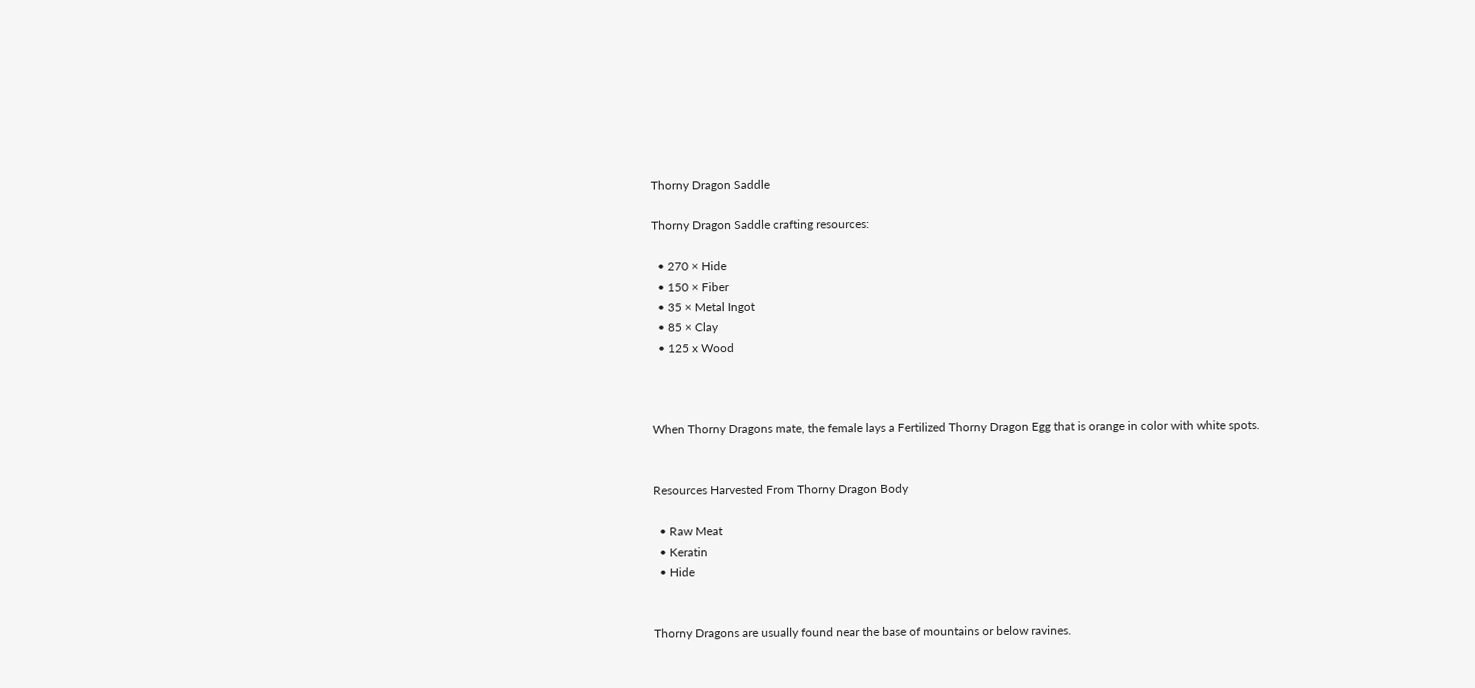Thorny Dragon Saddle

Thorny Dragon Saddle crafting resources:

  • 270 × Hide
  • 150 × Fiber
  • 35 × Metal Ingot
  • 85 × Clay
  • 125 x Wood



When Thorny Dragons mate, the female lays a Fertilized Thorny Dragon Egg that is orange in color with white spots.


Resources Harvested From Thorny Dragon Body

  • Raw Meat
  • Keratin
  • Hide


Thorny Dragons are usually found near the base of mountains or below ravines.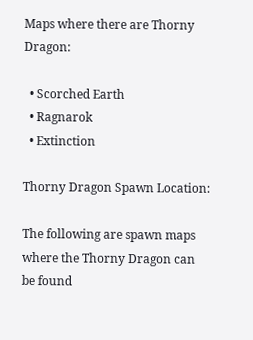Maps where there are Thorny Dragon:

  • Scorched Earth
  • Ragnarok
  • Extinction

Thorny Dragon Spawn Location:

The following are spawn maps where the Thorny Dragon can be found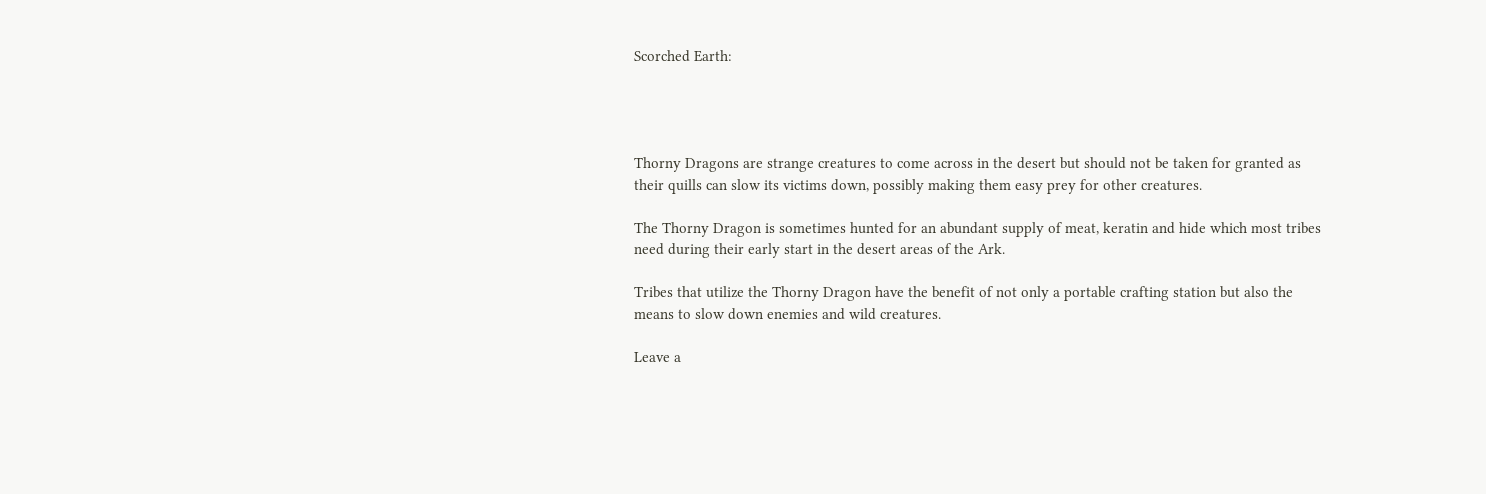Scorched Earth:




Thorny Dragons are strange creatures to come across in the desert but should not be taken for granted as their quills can slow its victims down, possibly making them easy prey for other creatures.

The Thorny Dragon is sometimes hunted for an abundant supply of meat, keratin and hide which most tribes need during their early start in the desert areas of the Ark.

Tribes that utilize the Thorny Dragon have the benefit of not only a portable crafting station but also the means to slow down enemies and wild creatures.

Leave a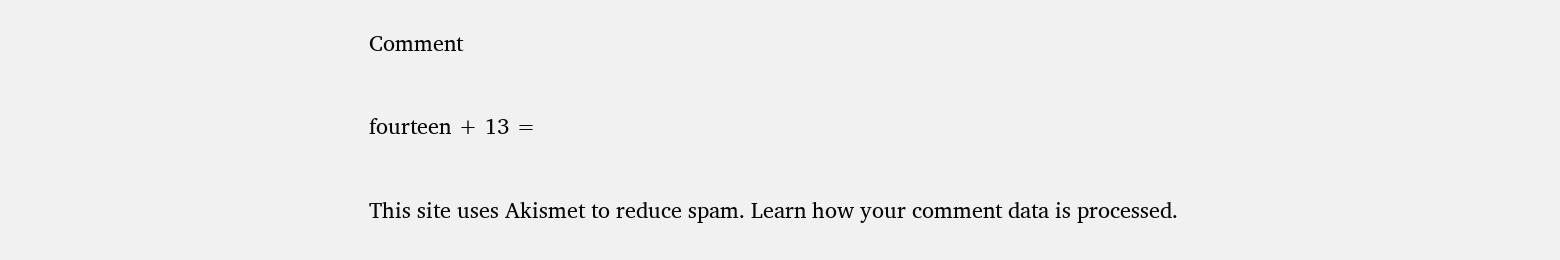Comment

fourteen + 13 =

This site uses Akismet to reduce spam. Learn how your comment data is processed.